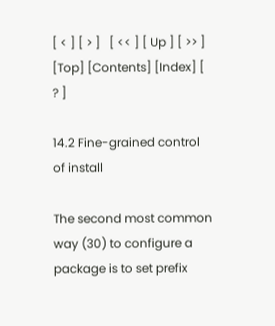[ < ] [ > ]   [ << ] [ Up ] [ >> ]         [Top] [Contents] [Index] [ ? ]

14.2 Fine-grained control of install

The second most common way (30) to configure a package is to set prefix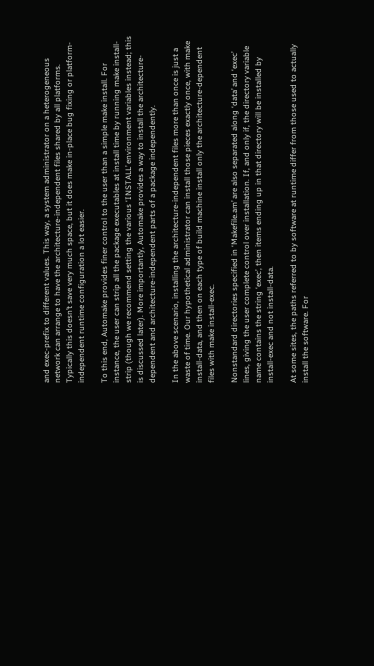and exec-prefix to different values. This way, a system administrator on a heterogeneous network can arrange to have the architecture-independent files shared by all platforms. Typically this doesn’t save very much space, but it does make in-place bug fixing or platform-independent runtime configuration a lot easier.

To this end, Automake provides finer control to the user than a simple make install. For instance, the user can strip all the package executables at install time by running make install-strip (though we recommend setting the various ‘INSTALL’ environment variables instead; this is discussed later). More importantly, Automake provides a way to install the architecture-dependent and architecture-independent parts of a package independently.

In the above scenario, installing the architecture-independent files more than once is just a waste of time. Our hypothetical administrator can install those pieces exactly once, with make install-data, and then on each type of build machine install only the architecture-dependent files with make install-exec.

Nonstandard directories specified in ‘Makefile.am’ are also separated along ‘data’ and ‘exec’ lines, giving the user complete control over installation. If, and only if, the directory variable name contains the string ‘exec’, then items ending up in that directory will be installed by install-exec and not install-data.

At some sites, the paths referred to by software at runtime differ from those used to actually install the software. For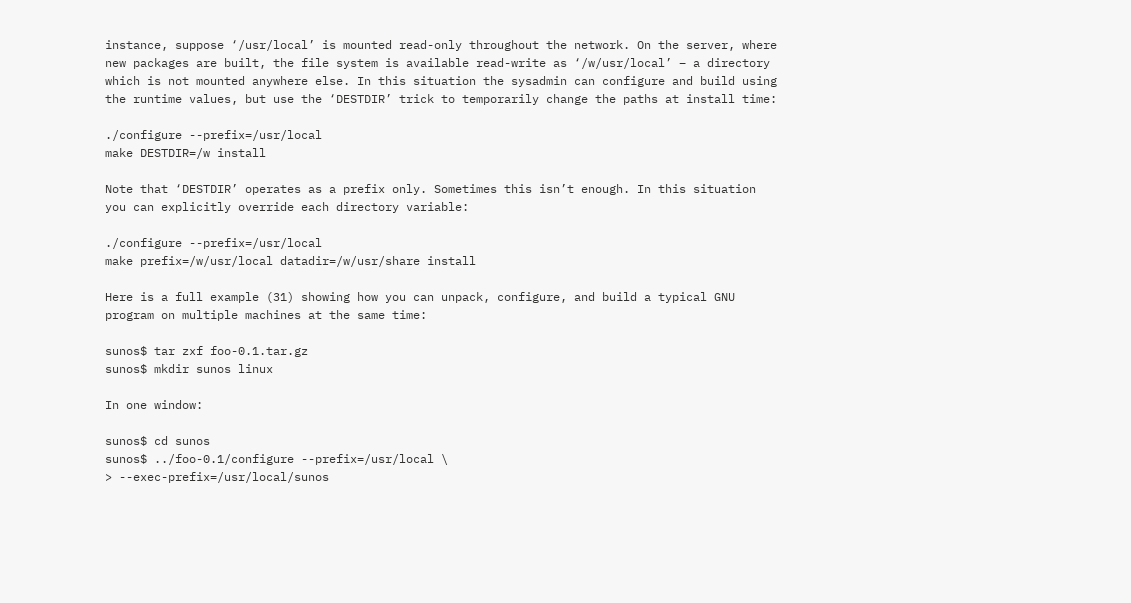instance, suppose ‘/usr/local’ is mounted read-only throughout the network. On the server, where new packages are built, the file system is available read-write as ‘/w/usr/local’ – a directory which is not mounted anywhere else. In this situation the sysadmin can configure and build using the runtime values, but use the ‘DESTDIR’ trick to temporarily change the paths at install time:

./configure --prefix=/usr/local
make DESTDIR=/w install

Note that ‘DESTDIR’ operates as a prefix only. Sometimes this isn’t enough. In this situation you can explicitly override each directory variable:

./configure --prefix=/usr/local
make prefix=/w/usr/local datadir=/w/usr/share install

Here is a full example (31) showing how you can unpack, configure, and build a typical GNU program on multiple machines at the same time:

sunos$ tar zxf foo-0.1.tar.gz
sunos$ mkdir sunos linux

In one window:

sunos$ cd sunos
sunos$ ../foo-0.1/configure --prefix=/usr/local \
> --exec-prefix=/usr/local/sunos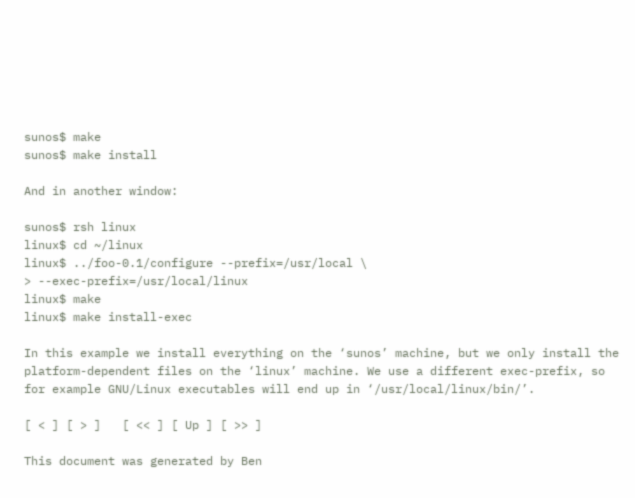sunos$ make
sunos$ make install

And in another window:

sunos$ rsh linux
linux$ cd ~/linux
linux$ ../foo-0.1/configure --prefix=/usr/local \
> --exec-prefix=/usr/local/linux
linux$ make
linux$ make install-exec

In this example we install everything on the ‘sunos’ machine, but we only install the platform-dependent files on the ‘linux’ machine. We use a different exec-prefix, so for example GNU/Linux executables will end up in ‘/usr/local/linux/bin/’.

[ < ] [ > ]   [ << ] [ Up ] [ >> ]

This document was generated by Ben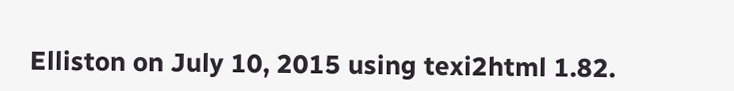Elliston on July 10, 2015 using texi2html 1.82.